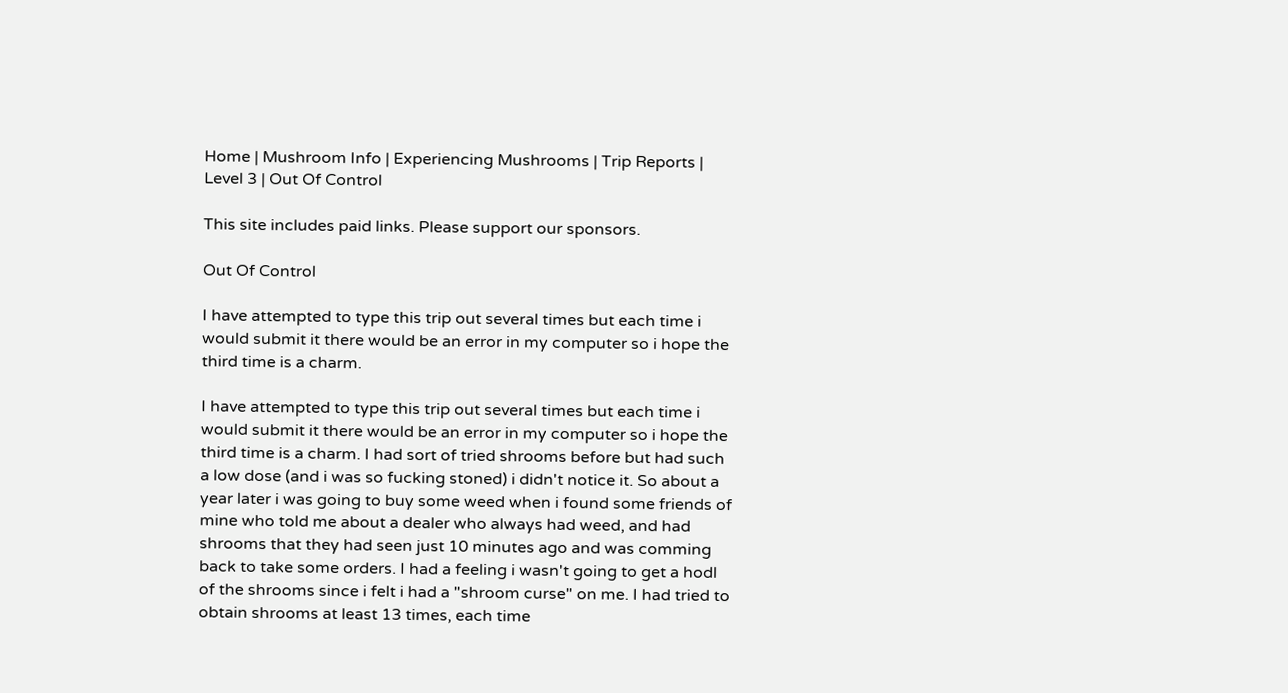Home | Mushroom Info | Experiencing Mushrooms | Trip Reports | Level 3 | Out Of Control

This site includes paid links. Please support our sponsors.

Out Of Control

I have attempted to type this trip out several times but each time i would submit it there would be an error in my computer so i hope the third time is a charm.

I have attempted to type this trip out several times but each time i would submit it there would be an error in my computer so i hope the third time is a charm. I had sort of tried shrooms before but had such a low dose (and i was so fucking stoned) i didn't notice it. So about a year later i was going to buy some weed when i found some friends of mine who told me about a dealer who always had weed, and had shrooms that they had seen just 10 minutes ago and was comming back to take some orders. I had a feeling i wasn't going to get a hodl of the shrooms since i felt i had a "shroom curse" on me. I had tried to obtain shrooms at least 13 times, each time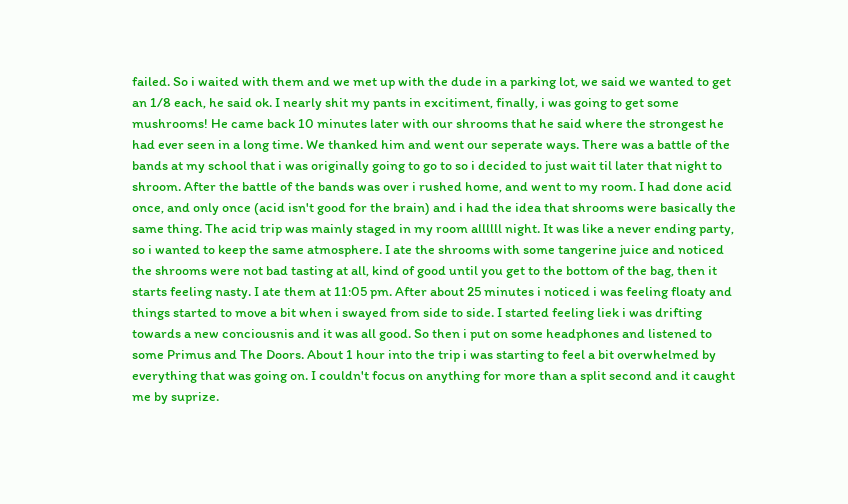failed. So i waited with them and we met up with the dude in a parking lot, we said we wanted to get an 1/8 each, he said ok. I nearly shit my pants in excitiment, finally, i was going to get some mushrooms! He came back 10 minutes later with our shrooms that he said where the strongest he had ever seen in a long time. We thanked him and went our seperate ways. There was a battle of the bands at my school that i was originally going to go to so i decided to just wait til later that night to shroom. After the battle of the bands was over i rushed home, and went to my room. I had done acid once, and only once (acid isn't good for the brain) and i had the idea that shrooms were basically the same thing. The acid trip was mainly staged in my room allllll night. It was like a never ending party, so i wanted to keep the same atmosphere. I ate the shrooms with some tangerine juice and noticed the shrooms were not bad tasting at all, kind of good until you get to the bottom of the bag, then it starts feeling nasty. I ate them at 11:05 pm. After about 25 minutes i noticed i was feeling floaty and things started to move a bit when i swayed from side to side. I started feeling liek i was drifting towards a new conciousnis and it was all good. So then i put on some headphones and listened to some Primus and The Doors. About 1 hour into the trip i was starting to feel a bit overwhelmed by everything that was going on. I couldn't focus on anything for more than a split second and it caught me by suprize.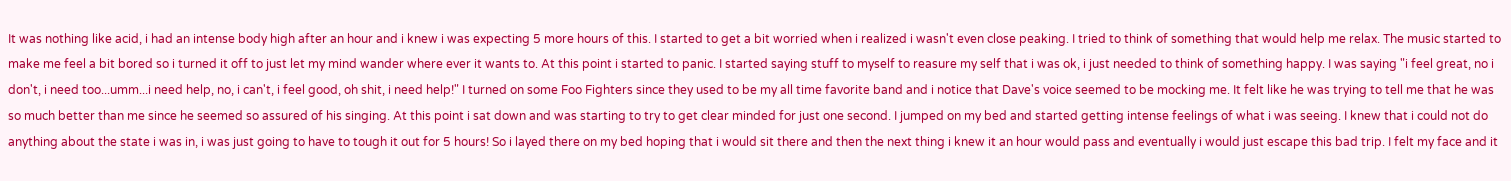It was nothing like acid, i had an intense body high after an hour and i knew i was expecting 5 more hours of this. I started to get a bit worried when i realized i wasn't even close peaking. I tried to think of something that would help me relax. The music started to make me feel a bit bored so i turned it off to just let my mind wander where ever it wants to. At this point i started to panic. I started saying stuff to myself to reasure my self that i was ok, i just needed to think of something happy. I was saying "i feel great, no i don't, i need too...umm...i need help, no, i can't, i feel good, oh shit, i need help!" I turned on some Foo Fighters since they used to be my all time favorite band and i notice that Dave's voice seemed to be mocking me. It felt like he was trying to tell me that he was so much better than me since he seemed so assured of his singing. At this point i sat down and was starting to try to get clear minded for just one second. I jumped on my bed and started getting intense feelings of what i was seeing. I knew that i could not do anything about the state i was in, i was just going to have to tough it out for 5 hours! So i layed there on my bed hoping that i would sit there and then the next thing i knew it an hour would pass and eventually i would just escape this bad trip. I felt my face and it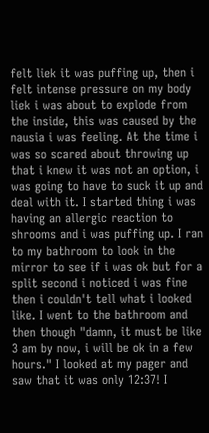felt liek it was puffing up, then i felt intense pressure on my body liek i was about to explode from the inside, this was caused by the nausia i was feeling. At the time i was so scared about throwing up that i knew it was not an option, i was going to have to suck it up and deal with it. I started thing i was having an allergic reaction to shrooms and i was puffing up. I ran to my bathroom to look in the mirror to see if i was ok but for a split second i noticed i was fine then i couldn't tell what i looked like. I went to the bathroom and then though "damn, it must be like 3 am by now, i will be ok in a few hours." I looked at my pager and saw that it was only 12:37! I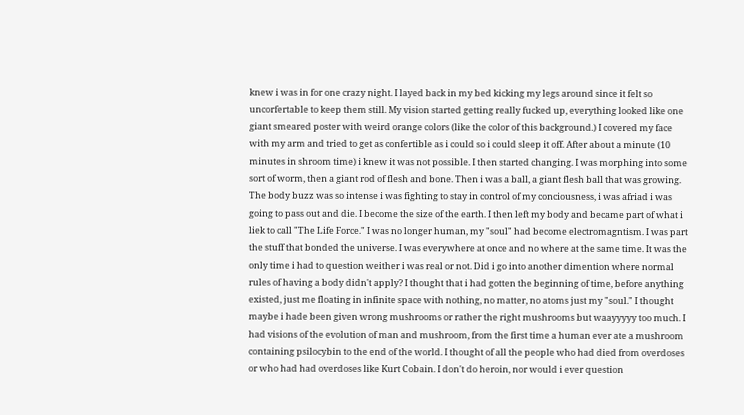knew i was in for one crazy night. I layed back in my bed kicking my legs around since it felt so uncorfertable to keep them still. My vision started getting really fucked up, everything looked like one giant smeared poster with weird orange colors (like the color of this background.) I covered my face with my arm and tried to get as confertible as i could so i could sleep it off. After about a minute (10 minutes in shroom time) i knew it was not possible. I then started changing. I was morphing into some sort of worm, then a giant rod of flesh and bone. Then i was a ball, a giant flesh ball that was growing. The body buzz was so intense i was fighting to stay in control of my conciousness, i was afriad i was going to pass out and die. I become the size of the earth. I then left my body and became part of what i liek to call "The Life Force." I was no longer human, my "soul" had become electromagntism. I was part the stuff that bonded the universe. I was everywhere at once and no where at the same time. It was the only time i had to question weither i was real or not. Did i go into another dimention where normal rules of having a body didn't apply? I thought that i had gotten the beginning of time, before anything existed, just me floating in infinite space with nothing, no matter, no atoms just my "soul." I thought maybe i hade been given wrong mushrooms or rather the right mushrooms but waayyyyy too much. I had visions of the evolution of man and mushroom, from the first time a human ever ate a mushroom containing psilocybin to the end of the world. I thought of all the people who had died from overdoses or who had had overdoses like Kurt Cobain. I don't do heroin, nor would i ever question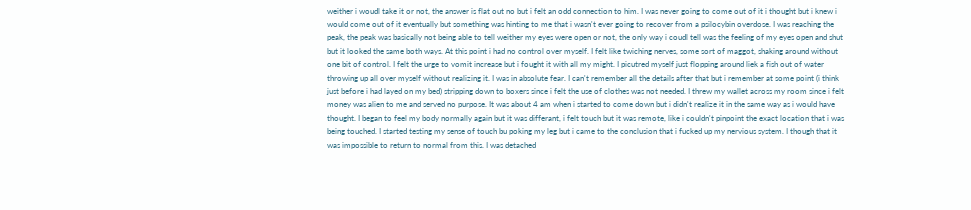weither i woudl take it or not, the answer is flat out no but i felt an odd connection to him. I was never going to come out of it i thought but i knew i would come out of it eventually but something was hinting to me that i wasn't ever going to recover from a psilocybin overdose. I was reaching the peak, the peak was basically not being able to tell weither my eyes were open or not, the only way i coudl tell was the feeling of my eyes open and shut but it looked the same both ways. At this point i had no control over myself. I felt like twiching nerves, some sort of maggot, shaking around without one bit of control. I felt the urge to vomit increase but i fought it with all my might. I picutred myself just flopping around liek a fish out of water throwing up all over myself without realizing it. I was in absolute fear. I can't remember all the details after that but i remember at some point (i think just before i had layed on my bed) stripping down to boxers since i felt the use of clothes was not needed. I threw my wallet across my room since i felt money was alien to me and served no purpose. It was about 4 am when i started to come down but i didn't realize it in the same way as i would have thought. I began to feel my body normally again but it was differant, i felt touch but it was remote, like i couldn't pinpoint the exact location that i was being touched. I started testing my sense of touch bu poking my leg but i came to the conclusion that i fucked up my nervious system. I though that it was impossible to return to normal from this. I was detached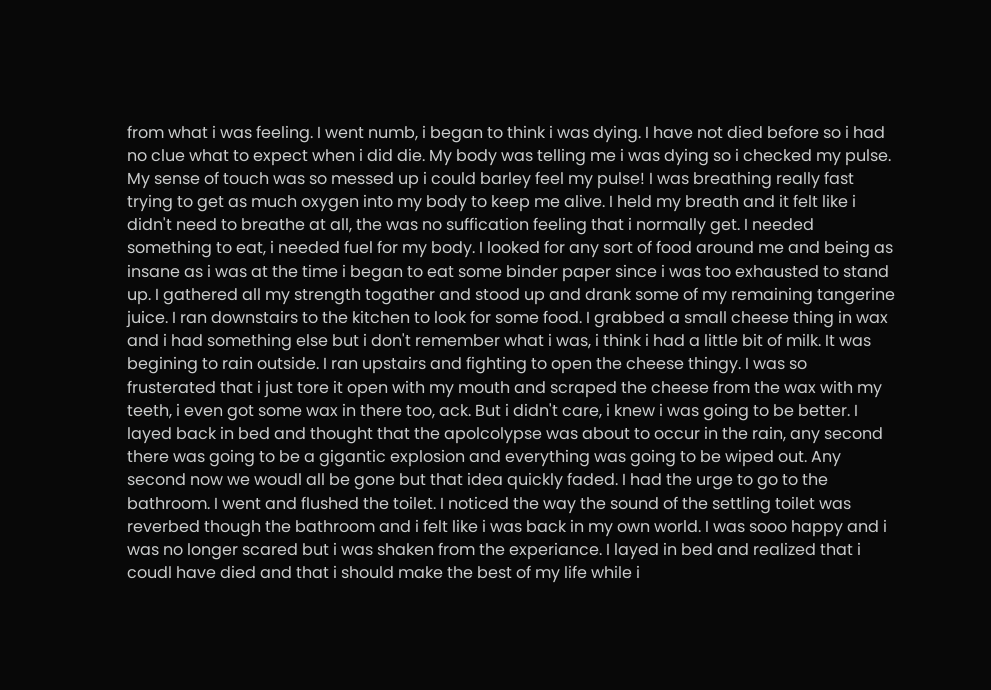from what i was feeling. I went numb, i began to think i was dying. I have not died before so i had no clue what to expect when i did die. My body was telling me i was dying so i checked my pulse. My sense of touch was so messed up i could barley feel my pulse! I was breathing really fast trying to get as much oxygen into my body to keep me alive. I held my breath and it felt like i didn't need to breathe at all, the was no suffication feeling that i normally get. I needed something to eat, i needed fuel for my body. I looked for any sort of food around me and being as insane as i was at the time i began to eat some binder paper since i was too exhausted to stand up. I gathered all my strength togather and stood up and drank some of my remaining tangerine juice. I ran downstairs to the kitchen to look for some food. I grabbed a small cheese thing in wax and i had something else but i don't remember what i was, i think i had a little bit of milk. It was begining to rain outside. I ran upstairs and fighting to open the cheese thingy. I was so frusterated that i just tore it open with my mouth and scraped the cheese from the wax with my teeth, i even got some wax in there too, ack. But i didn't care, i knew i was going to be better. I layed back in bed and thought that the apolcolypse was about to occur in the rain, any second there was going to be a gigantic explosion and everything was going to be wiped out. Any second now we woudl all be gone but that idea quickly faded. I had the urge to go to the bathroom. I went and flushed the toilet. I noticed the way the sound of the settling toilet was reverbed though the bathroom and i felt like i was back in my own world. I was sooo happy and i was no longer scared but i was shaken from the experiance. I layed in bed and realized that i coudl have died and that i should make the best of my life while i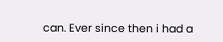can. Ever since then i had a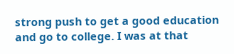strong push to get a good education and go to college. I was at that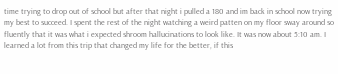time trying to drop out of school but after that night i pulled a 180 and im back in school now trying my best to succeed. I spent the rest of the night watching a weird patten on my floor sway around so fluently that it was what i expected shroom hallucinations to look like. It was now about 5:10 am. I learned a lot from this trip that changed my life for the better, if this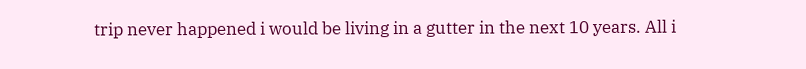trip never happened i would be living in a gutter in the next 10 years. All i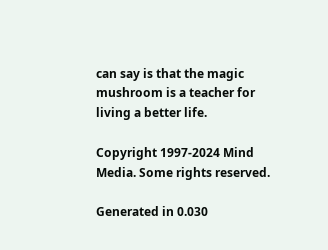can say is that the magic mushroom is a teacher for living a better life.

Copyright 1997-2024 Mind Media. Some rights reserved.

Generated in 0.030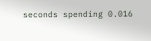seconds spending 0.016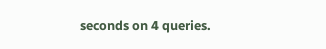seconds on 4 queries.